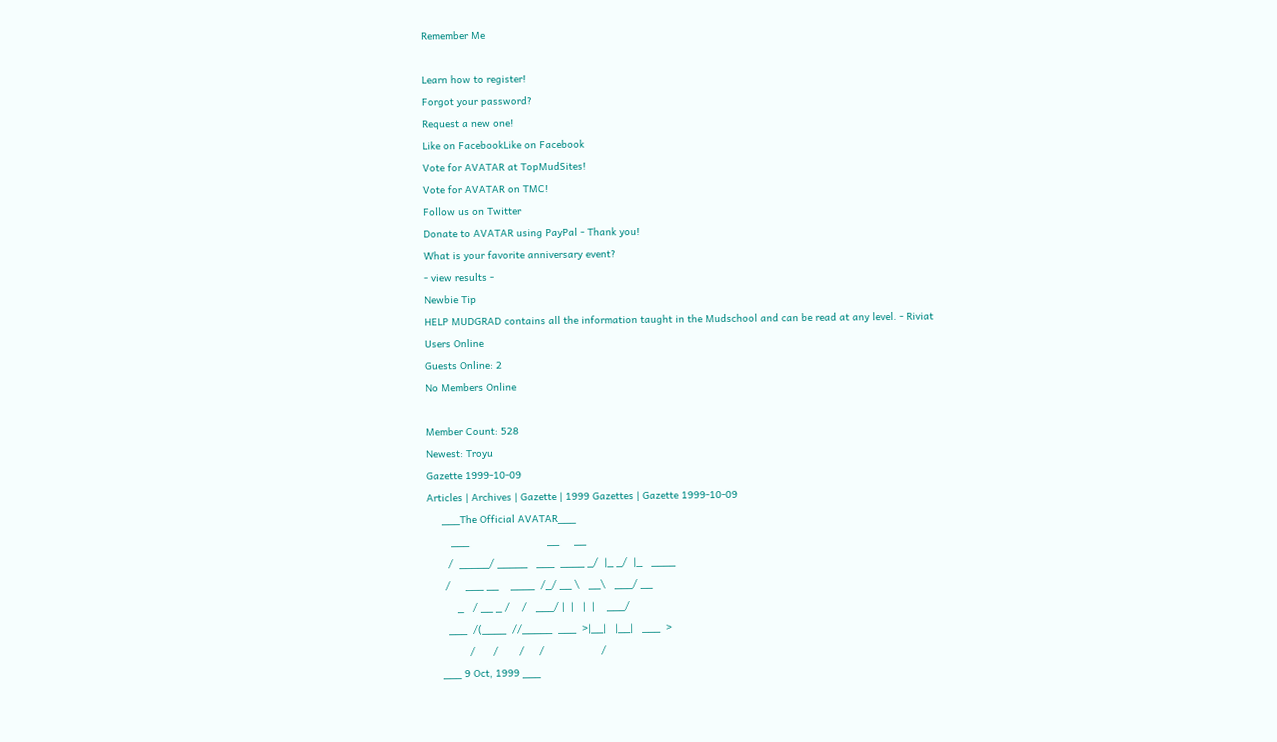Remember Me

Learn how to register!
Forgot your password?
Request a new one!
Like on FacebookLike on Facebook
Vote for AVATAR at TopMudSites!
Vote for AVATAR on TMC!
Follow us on Twitter
Donate to AVATAR using PayPal - Thank you!
What is your favorite anniversary event?
- view results -
Newbie Tip
HELP MUDGRAD contains all the information taught in the Mudschool and can be read at any level. - Riviat
Users Online
Guests Online: 2
No Members Online

Member Count: 528
Newest: Troyu
Gazette 1999-10-09
Articles | Archives | Gazette | 1999 Gazettes | Gazette 1999-10-09
     ___The Official AVATAR___
        ___                          __     __
       /  _____/ _____   ___  ____ _/  |_ _/  |_   ____
      /     ___ __    ____  /_/ __ \   __\   ___/ __
          _   / __ _ /    /   ___/ |  |   |  |    ___/
       ___  /(____  //_____  ___  >|__|   |__|   ___  >
              /      /       /     /                   /
     ___ 9 Oct, 1999 ___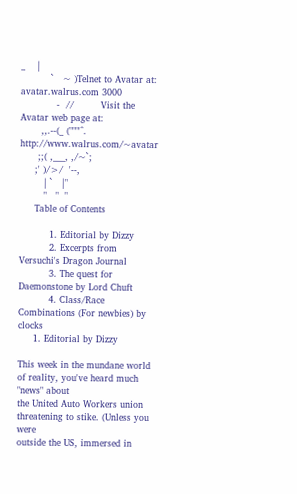_    |
          `   ~ )Telnet to Avatar at: avatar.walrus.com 3000
            -  //         Visit the Avatar web page at:
       ,,.--(_ ("""'^.     http://www.walrus.com/~avatar
      ;;( ,___, ,/~`;
     ;' )/>/  '--,
        | `   |"
        "   "  "
     Table of Contents

          1. Editorial by Dizzy
          2. Excerpts from Versuchi's Dragon Journal
          3. The quest for Daemonstone by Lord Chuft
          4. Class/Race Combinations (For newbies) by clocks
     1. Editorial by Dizzy

This week in the mundane world of reality, you've heard much "news" about
the United Auto Workers union threatening to stike. (Unless you were
outside the US, immersed in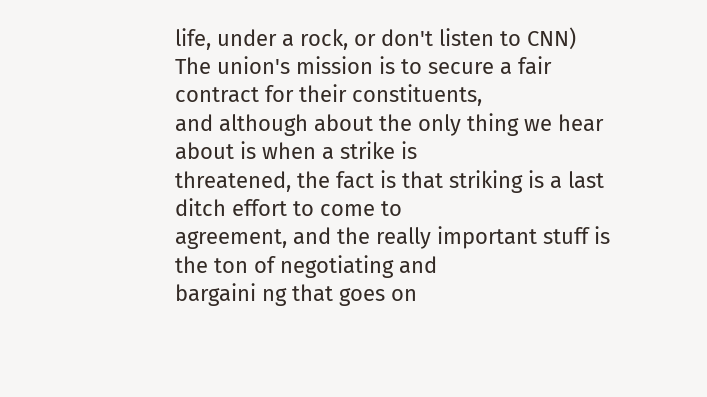life, under a rock, or don't listen to CNN)
The union's mission is to secure a fair contract for their constituents,
and although about the only thing we hear about is when a strike is
threatened, the fact is that striking is a last ditch effort to come to
agreement, and the really important stuff is the ton of negotiating and
bargaini ng that goes on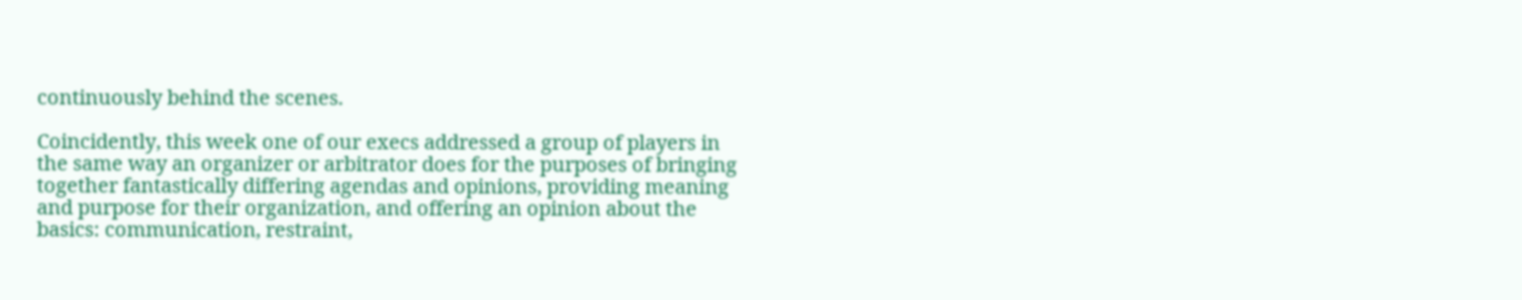continuously behind the scenes.

Coincidently, this week one of our execs addressed a group of players in
the same way an organizer or arbitrator does for the purposes of bringing
together fantastically differing agendas and opinions, providing meaning
and purpose for their organization, and offering an opinion about the
basics: communication, restraint,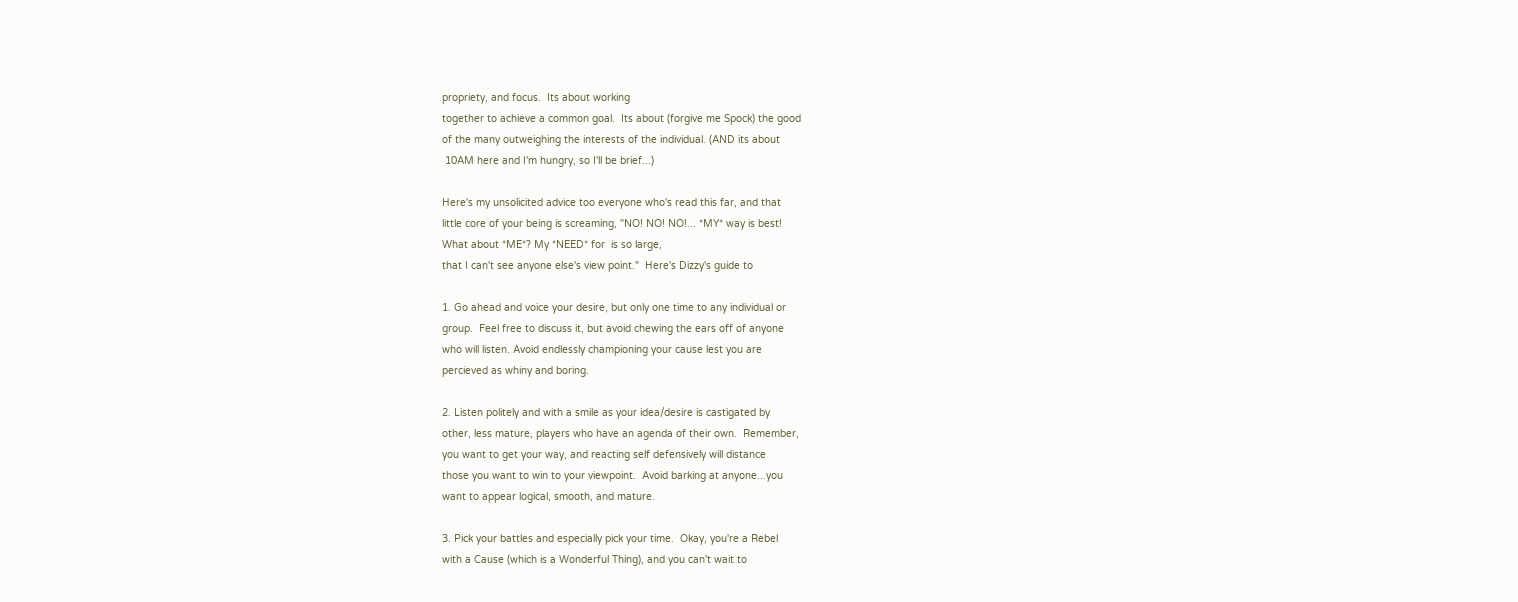propriety, and focus.  Its about working
together to achieve a common goal.  Its about (forgive me Spock) the good
of the many outweighing the interests of the individual. (AND its about
 10AM here and I'm hungry, so I'll be brief...)

Here's my unsolicited advice too everyone who's read this far, and that
little core of your being is screaming, "NO! NO! NO!... *MY* way is best!
What about *ME*? My *NEED* for  is so large,
that I can't see anyone else's view point."  Here's Dizzy's guide to

1. Go ahead and voice your desire, but only one time to any individual or
group.  Feel free to discuss it, but avoid chewing the ears off of anyone
who will listen. Avoid endlessly championing your cause lest you are
percieved as whiny and boring.

2. Listen politely and with a smile as your idea/desire is castigated by
other, less mature, players who have an agenda of their own.  Remember,
you want to get your way, and reacting self defensively will distance
those you want to win to your viewpoint.  Avoid barking at anyone...you
want to appear logical, smooth, and mature.

3. Pick your battles and especially pick your time.  Okay, you're a Rebel
with a Cause (which is a Wonderful Thing), and you can't wait to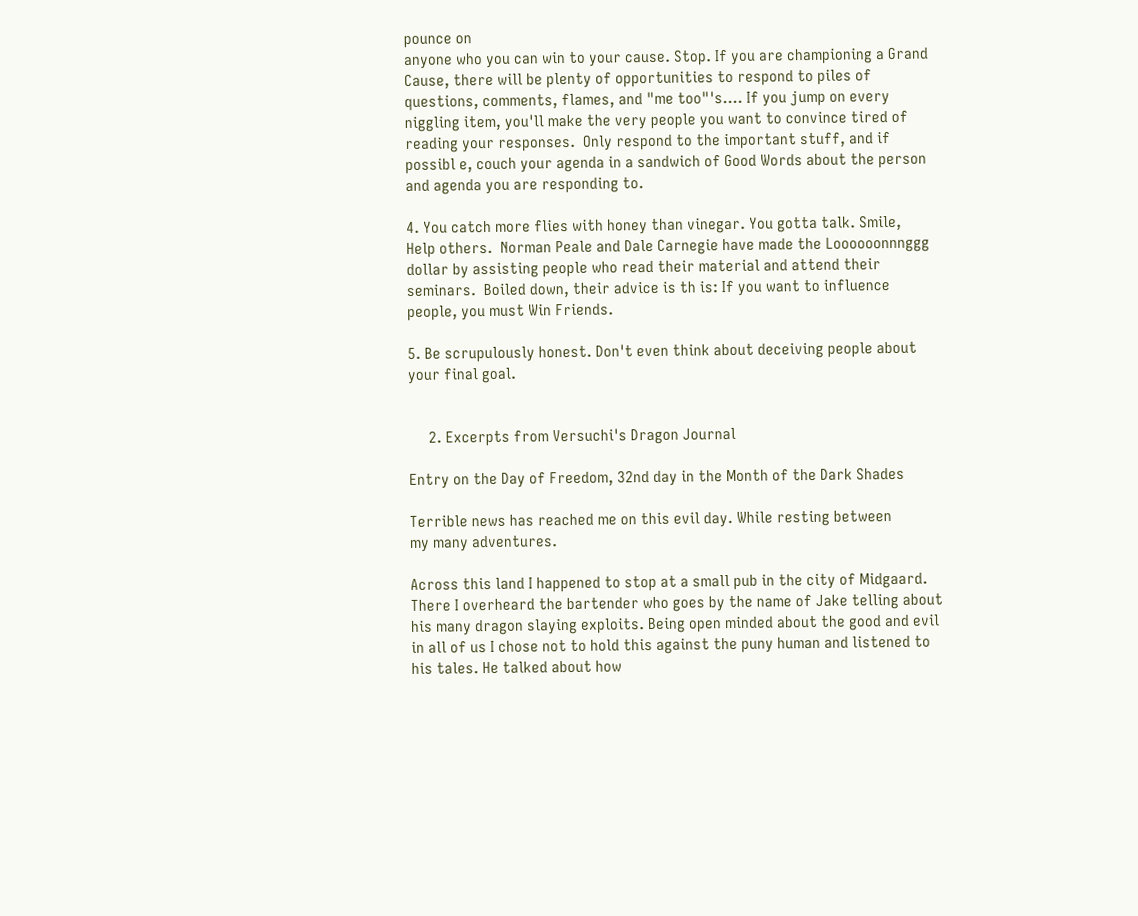pounce on
anyone who you can win to your cause. Stop. If you are championing a Grand
Cause, there will be plenty of opportunities to respond to piles of
questions, comments, flames, and "me too"'s.... If you jump on every
niggling item, you'll make the very people you want to convince tired of
reading your responses.  Only respond to the important stuff, and if
possibl e, couch your agenda in a sandwich of Good Words about the person
and agenda you are responding to.

4. You catch more flies with honey than vinegar. You gotta talk. Smile,
Help others.  Norman Peale and Dale Carnegie have made the Loooooonnnggg
dollar by assisting people who read their material and attend their
seminars.  Boiled down, their advice is th is: If you want to influence
people, you must Win Friends.

5. Be scrupulously honest. Don't even think about deceiving people about
your final goal.


     2. Excerpts from Versuchi's Dragon Journal

Entry on the Day of Freedom, 32nd day in the Month of the Dark Shades

Terrible news has reached me on this evil day. While resting between
my many adventures.

Across this land I happened to stop at a small pub in the city of Midgaard.
There I overheard the bartender who goes by the name of Jake telling about
his many dragon slaying exploits. Being open minded about the good and evil
in all of us I chose not to hold this against the puny human and listened to
his tales. He talked about how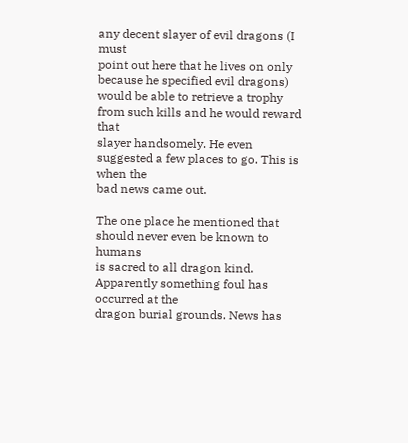any decent slayer of evil dragons (I must
point out here that he lives on only because he specified evil dragons)
would be able to retrieve a trophy from such kills and he would reward that
slayer handsomely. He even suggested a few places to go. This is when the
bad news came out.

The one place he mentioned that should never even be known to humans
is sacred to all dragon kind. Apparently something foul has occurred at the
dragon burial grounds. News has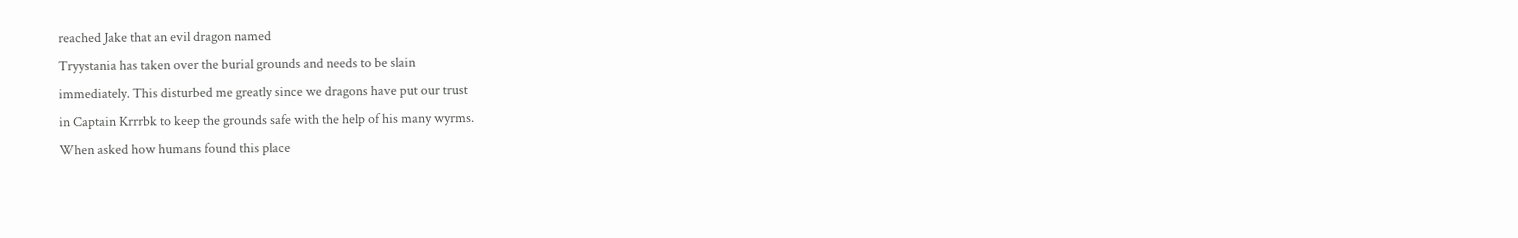reached Jake that an evil dragon named
Tryystania has taken over the burial grounds and needs to be slain
immediately. This disturbed me greatly since we dragons have put our trust
in Captain Krrrbk to keep the grounds safe with the help of his many wyrms.
When asked how humans found this place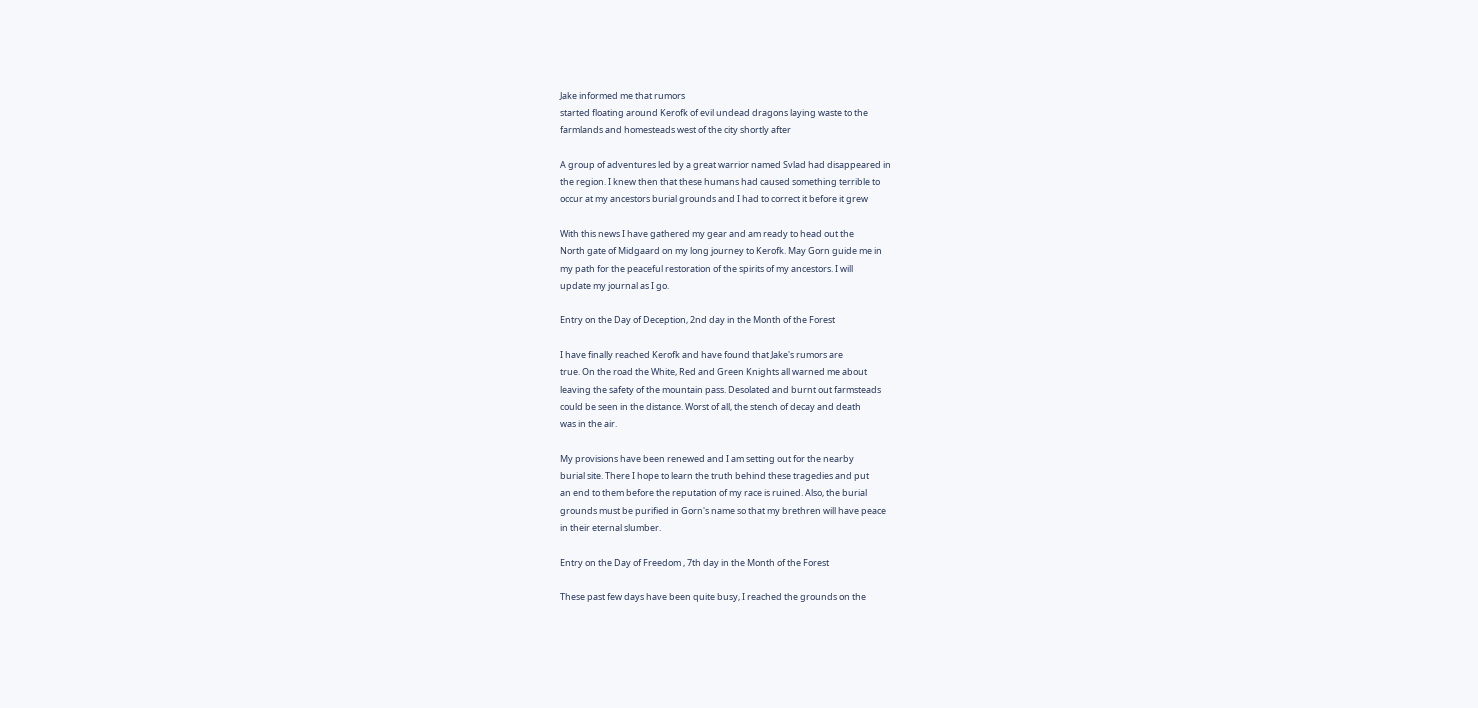Jake informed me that rumors
started floating around Kerofk of evil undead dragons laying waste to the
farmlands and homesteads west of the city shortly after

A group of adventures led by a great warrior named Svlad had disappeared in
the region. I knew then that these humans had caused something terrible to
occur at my ancestors burial grounds and I had to correct it before it grew

With this news I have gathered my gear and am ready to head out the
North gate of Midgaard on my long journey to Kerofk. May Gorn guide me in
my path for the peaceful restoration of the spirits of my ancestors. I will
update my journal as I go.

Entry on the Day of Deception, 2nd day in the Month of the Forest

I have finally reached Kerofk and have found that Jake's rumors are
true. On the road the White, Red and Green Knights all warned me about
leaving the safety of the mountain pass. Desolated and burnt out farmsteads
could be seen in the distance. Worst of all, the stench of decay and death
was in the air.

My provisions have been renewed and I am setting out for the nearby
burial site. There I hope to learn the truth behind these tragedies and put
an end to them before the reputation of my race is ruined. Also, the burial
grounds must be purified in Gorn's name so that my brethren will have peace
in their eternal slumber.

Entry on the Day of Freedom , 7th day in the Month of the Forest

These past few days have been quite busy, I reached the grounds on the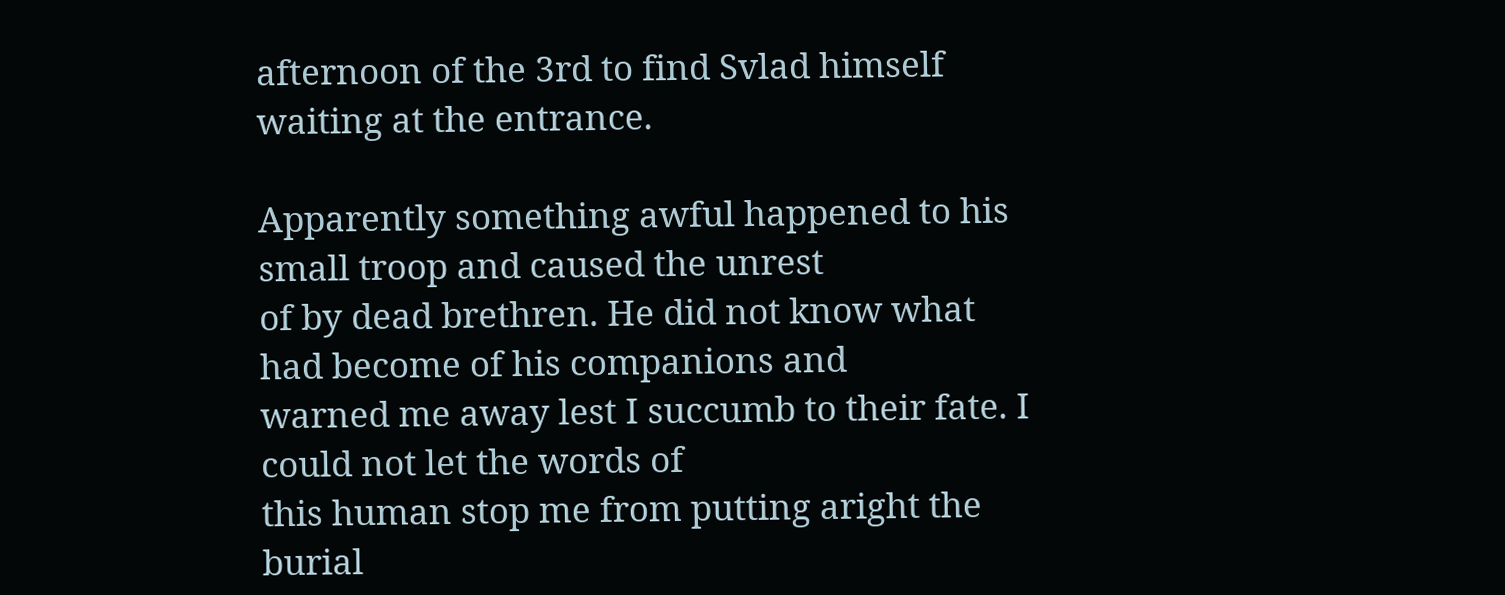afternoon of the 3rd to find Svlad himself waiting at the entrance.

Apparently something awful happened to his small troop and caused the unrest
of by dead brethren. He did not know what had become of his companions and
warned me away lest I succumb to their fate. I could not let the words of
this human stop me from putting aright the burial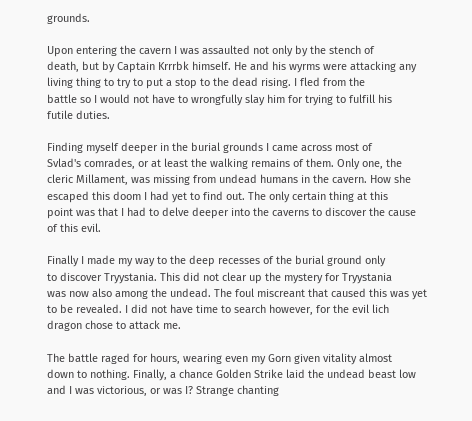grounds.

Upon entering the cavern I was assaulted not only by the stench of
death, but by Captain Krrrbk himself. He and his wyrms were attacking any
living thing to try to put a stop to the dead rising. I fled from the
battle so I would not have to wrongfully slay him for trying to fulfill his
futile duties.

Finding myself deeper in the burial grounds I came across most of
Svlad's comrades, or at least the walking remains of them. Only one, the
cleric Millament, was missing from undead humans in the cavern. How she
escaped this doom I had yet to find out. The only certain thing at this
point was that I had to delve deeper into the caverns to discover the cause
of this evil.

Finally I made my way to the deep recesses of the burial ground only
to discover Tryystania. This did not clear up the mystery for Tryystania
was now also among the undead. The foul miscreant that caused this was yet
to be revealed. I did not have time to search however, for the evil lich
dragon chose to attack me.

The battle raged for hours, wearing even my Gorn given vitality almost
down to nothing. Finally, a chance Golden Strike laid the undead beast low
and I was victorious, or was I? Strange chanting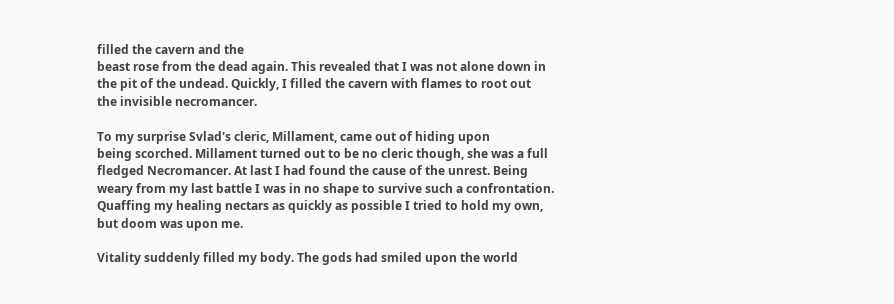filled the cavern and the
beast rose from the dead again. This revealed that I was not alone down in
the pit of the undead. Quickly, I filled the cavern with flames to root out
the invisible necromancer.

To my surprise Svlad's cleric, Millament, came out of hiding upon
being scorched. Millament turned out to be no cleric though, she was a full
fledged Necromancer. At last I had found the cause of the unrest. Being
weary from my last battle I was in no shape to survive such a confrontation.
Quaffing my healing nectars as quickly as possible I tried to hold my own,
but doom was upon me.

Vitality suddenly filled my body. The gods had smiled upon the world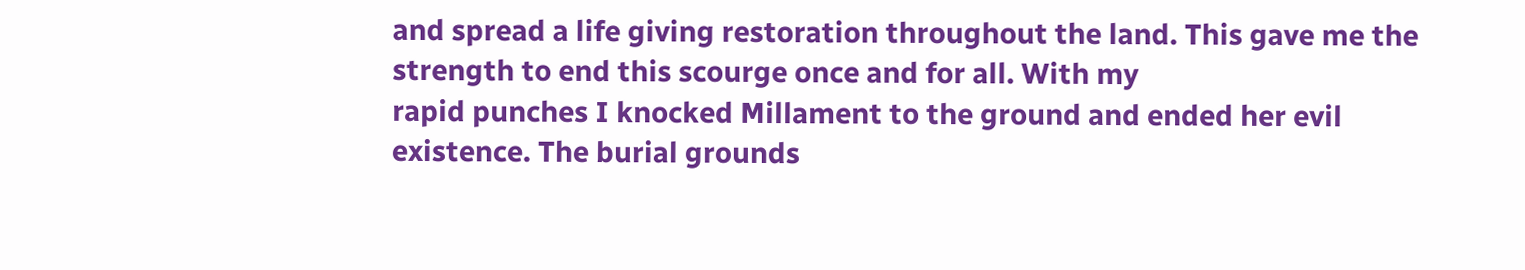and spread a life giving restoration throughout the land. This gave me the
strength to end this scourge once and for all. With my
rapid punches I knocked Millament to the ground and ended her evil
existence. The burial grounds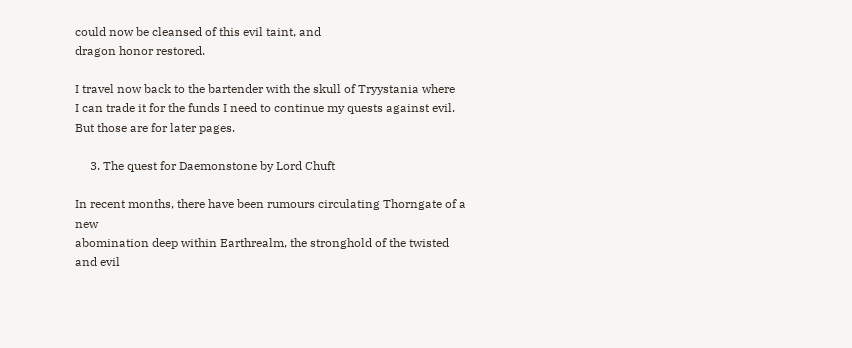could now be cleansed of this evil taint, and
dragon honor restored.

I travel now back to the bartender with the skull of Tryystania where
I can trade it for the funds I need to continue my quests against evil.
But those are for later pages.

     3. The quest for Daemonstone by Lord Chuft

In recent months, there have been rumours circulating Thorngate of a new
abomination deep within Earthrealm, the stronghold of the twisted and evil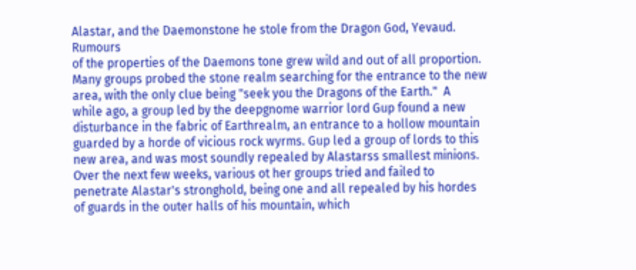Alastar, and the Daemonstone he stole from the Dragon God, Yevaud. Rumours
of the properties of the Daemons tone grew wild and out of all proportion.
Many groups probed the stone realm searching for the entrance to the new
area, with the only clue being "seek you the Dragons of the Earth."  A
while ago, a group led by the deepgnome warrior lord Gup found a new
disturbance in the fabric of Earthrealm, an entrance to a hollow mountain
guarded by a horde of vicious rock wyrms. Gup led a group of lords to this
new area, and was most soundly repealed by Alastarss smallest minions.
Over the next few weeks, various ot her groups tried and failed to
penetrate Alastar's stronghold, being one and all repealed by his hordes
of guards in the outer halls of his mountain, which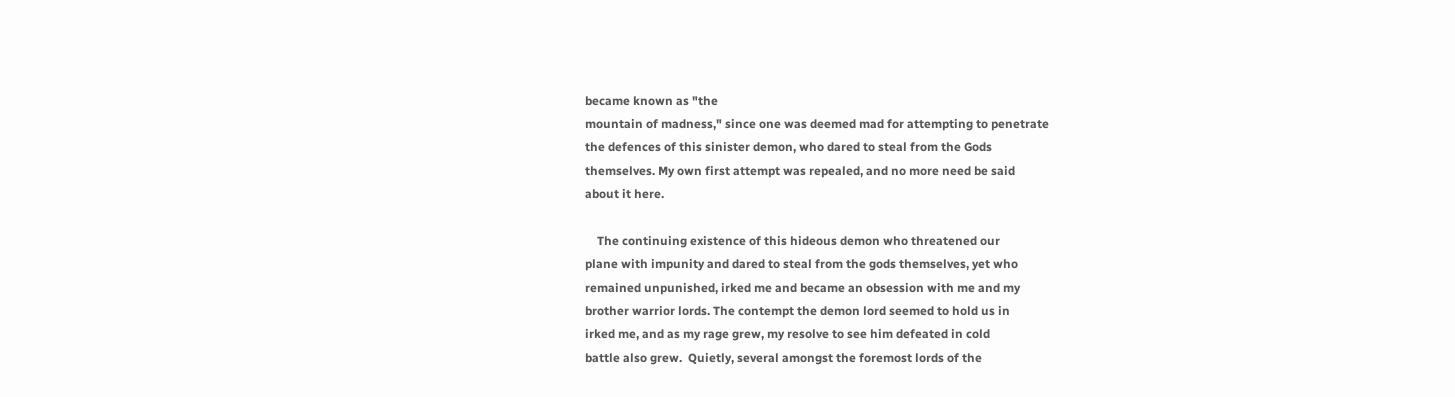became known as "the
mountain of madness," since one was deemed mad for attempting to penetrate
the defences of this sinister demon, who dared to steal from the Gods
themselves. My own first attempt was repealed, and no more need be said
about it here.

    The continuing existence of this hideous demon who threatened our
plane with impunity and dared to steal from the gods themselves, yet who
remained unpunished, irked me and became an obsession with me and my
brother warrior lords. The contempt the demon lord seemed to hold us in
irked me, and as my rage grew, my resolve to see him defeated in cold
battle also grew.  Quietly, several amongst the foremost lords of the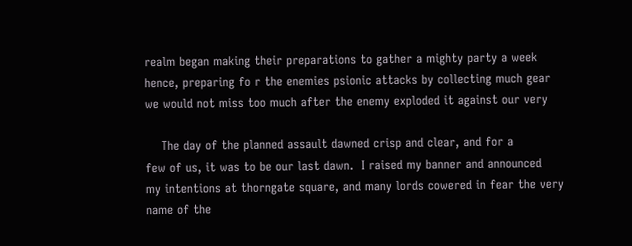realm began making their preparations to gather a mighty party a week
hence, preparing fo r the enemies psionic attacks by collecting much gear
we would not miss too much after the enemy exploded it against our very

    The day of the planned assault dawned crisp and clear, and for a
few of us, it was to be our last dawn.  I raised my banner and announced
my intentions at thorngate square, and many lords cowered in fear the very
name of the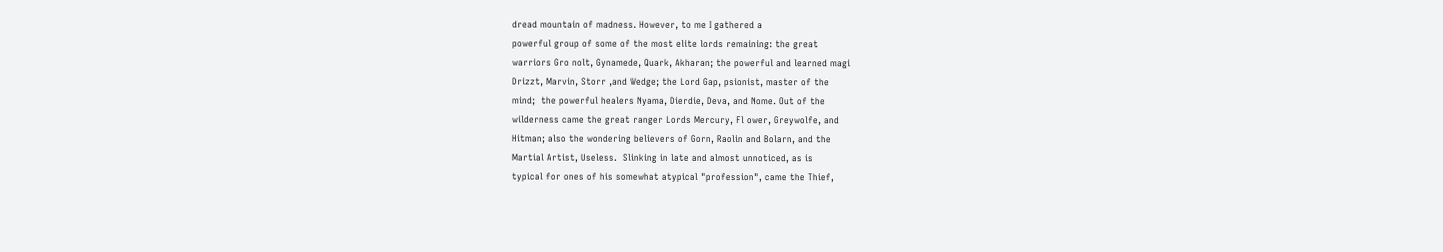dread mountain of madness. However, to me I gathered a
powerful group of some of the most elite lords remaining: the great
warriors Gro nolt, Gynamede, Quark, Akharan; the powerful and learned magi
Drizzt, Marvin, Storr ,and Wedge; the Lord Gap, psionist, master of the
mind;  the powerful healers Nyama, Dierdie, Deva, and Nome. Out of the
wilderness came the great ranger Lords Mercury, Fl ower, Greywolfe, and
Hitman; also the wondering believers of Gorn, Raolin and Bolarn, and the
Martial Artist, Useless.  Slinking in late and almost unnoticed, as is
typical for ones of his somewhat atypical "profession", came the Thief,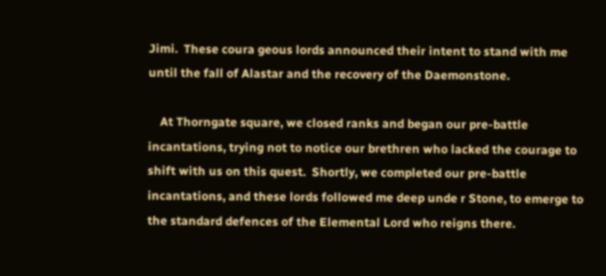Jimi.  These coura geous lords announced their intent to stand with me
until the fall of Alastar and the recovery of the Daemonstone.

    At Thorngate square, we closed ranks and began our pre-battle
incantations, trying not to notice our brethren who lacked the courage to
shift with us on this quest.  Shortly, we completed our pre-battle
incantations, and these lords followed me deep unde r Stone, to emerge to
the standard defences of the Elemental Lord who reigns there.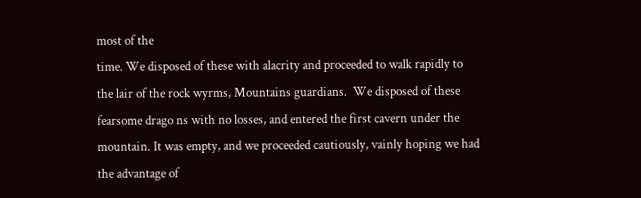most of the
time. We disposed of these with alacrity and proceeded to walk rapidly to
the lair of the rock wyrms, Mountains guardians.  We disposed of these
fearsome drago ns with no losses, and entered the first cavern under the
mountain. It was empty, and we proceeded cautiously, vainly hoping we had
the advantage of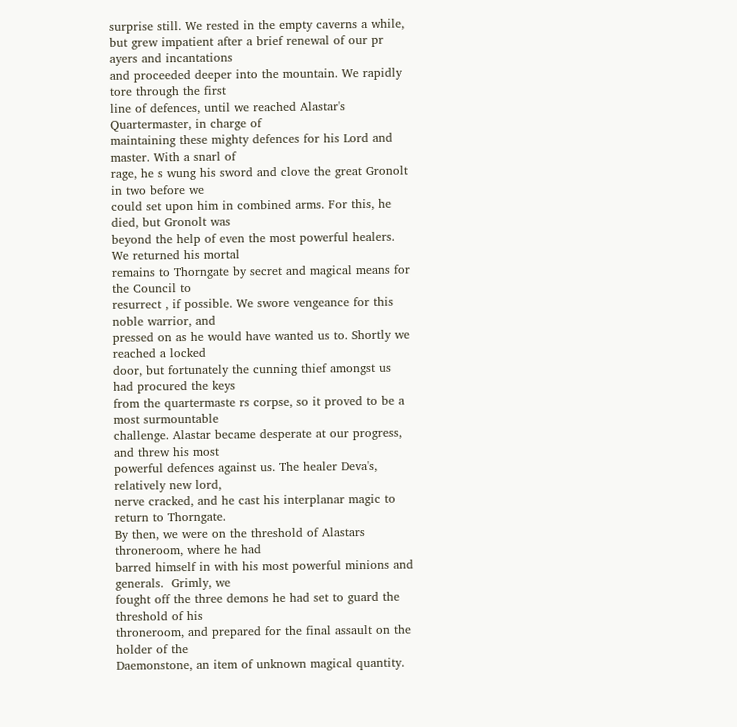surprise still. We rested in the empty caverns a while,
but grew impatient after a brief renewal of our pr ayers and incantations
and proceeded deeper into the mountain. We rapidly tore through the first
line of defences, until we reached Alastar's Quartermaster, in charge of
maintaining these mighty defences for his Lord and master. With a snarl of
rage, he s wung his sword and clove the great Gronolt in two before we
could set upon him in combined arms. For this, he died, but Gronolt was
beyond the help of even the most powerful healers. We returned his mortal
remains to Thorngate by secret and magical means for the Council to
resurrect , if possible. We swore vengeance for this noble warrior, and
pressed on as he would have wanted us to. Shortly we reached a locked
door, but fortunately the cunning thief amongst us had procured the keys
from the quartermaste rs corpse, so it proved to be a most surmountable
challenge. Alastar became desperate at our progress, and threw his most
powerful defences against us. The healer Deva's, relatively new lord,
nerve cracked, and he cast his interplanar magic to return to Thorngate.
By then, we were on the threshold of Alastars throneroom, where he had
barred himself in with his most powerful minions and generals.  Grimly, we
fought off the three demons he had set to guard the threshold of his
throneroom, and prepared for the final assault on the holder of the
Daemonstone, an item of unknown magical quantity.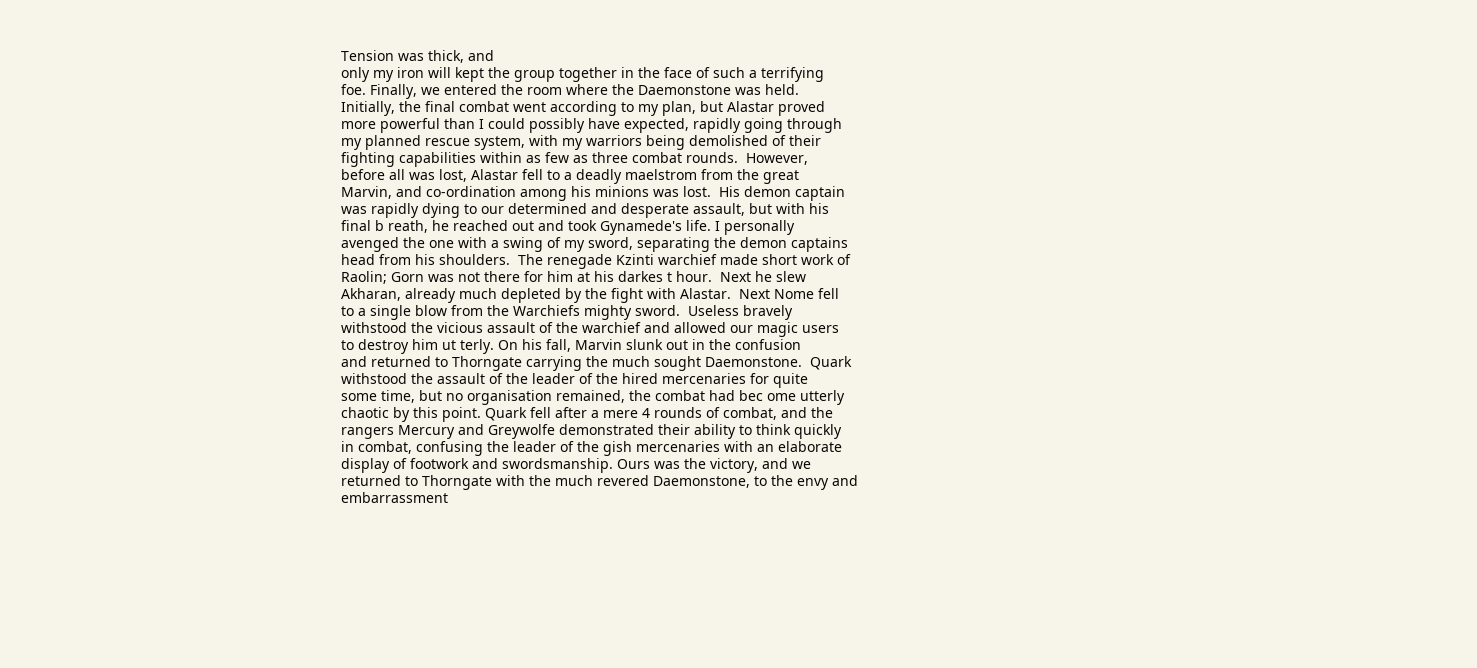Tension was thick, and
only my iron will kept the group together in the face of such a terrifying
foe. Finally, we entered the room where the Daemonstone was held.
Initially, the final combat went according to my plan, but Alastar proved
more powerful than I could possibly have expected, rapidly going through
my planned rescue system, with my warriors being demolished of their
fighting capabilities within as few as three combat rounds.  However,
before all was lost, Alastar fell to a deadly maelstrom from the great
Marvin, and co-ordination among his minions was lost.  His demon captain
was rapidly dying to our determined and desperate assault, but with his
final b reath, he reached out and took Gynamede's life. I personally
avenged the one with a swing of my sword, separating the demon captains
head from his shoulders.  The renegade Kzinti warchief made short work of
Raolin; Gorn was not there for him at his darkes t hour.  Next he slew
Akharan, already much depleted by the fight with Alastar.  Next Nome fell
to a single blow from the Warchiefs mighty sword.  Useless bravely
withstood the vicious assault of the warchief and allowed our magic users
to destroy him ut terly. On his fall, Marvin slunk out in the confusion
and returned to Thorngate carrying the much sought Daemonstone.  Quark
withstood the assault of the leader of the hired mercenaries for quite
some time, but no organisation remained, the combat had bec ome utterly
chaotic by this point. Quark fell after a mere 4 rounds of combat, and the
rangers Mercury and Greywolfe demonstrated their ability to think quickly
in combat, confusing the leader of the gish mercenaries with an elaborate
display of footwork and swordsmanship. Ours was the victory, and we
returned to Thorngate with the much revered Daemonstone, to the envy and
embarrassment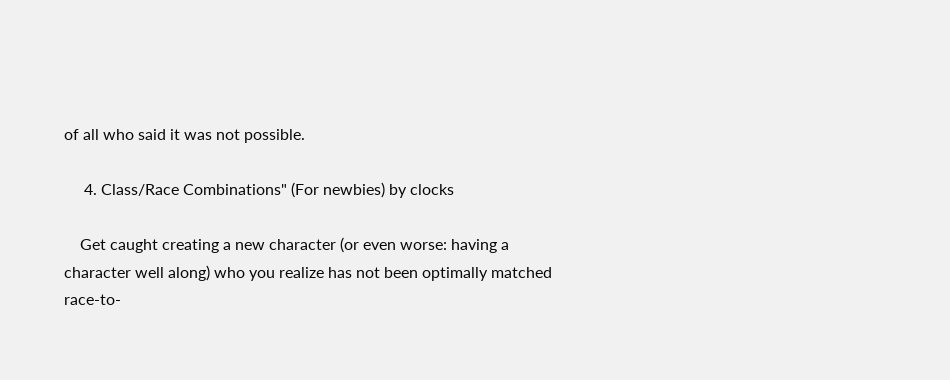of all who said it was not possible.

     4. Class/Race Combinations" (For newbies) by clocks

    Get caught creating a new character (or even worse: having a
character well along) who you realize has not been optimally matched
race-to-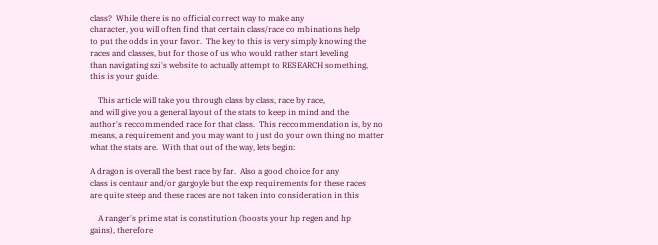class?  While there is no official correct way to make any
character, you will often find that certain class/race co mbinations help
to put the odds in your favor.  The key to this is very simply knowing the
races and classes, but for those of us who would rather start leveling
than navigating szi's website to actually attempt to RESEARCH something,
this is your guide.

    This article will take you through class by class, race by race,
and will give you a general layout of the stats to keep in mind and the
author's reccommended race for that class.  This reccommendation is, by no
means, a requirement and you may want to j ust do your own thing no matter
what the stats are.  With that out of the way, lets begin:

A dragon is overall the best race by far.  Also a good choice for any
class is centaur and/or gargoyle but the exp requirements for these races
are quite steep and these races are not taken into consideration in this

    A ranger's prime stat is constitution (boosts your hp regen and hp
gains), therefore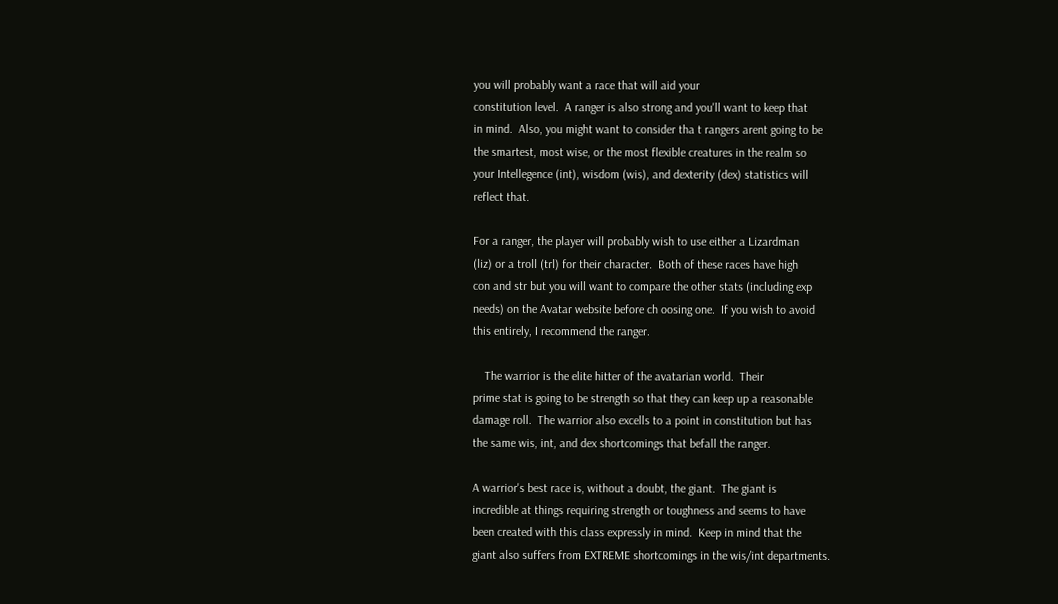you will probably want a race that will aid your
constitution level.  A ranger is also strong and you'll want to keep that
in mind.  Also, you might want to consider tha t rangers arent going to be
the smartest, most wise, or the most flexible creatures in the realm so
your Intellegence (int), wisdom (wis), and dexterity (dex) statistics will
reflect that.

For a ranger, the player will probably wish to use either a Lizardman
(liz) or a troll (trl) for their character.  Both of these races have high
con and str but you will want to compare the other stats (including exp
needs) on the Avatar website before ch oosing one.  If you wish to avoid
this entirely, I recommend the ranger.

    The warrior is the elite hitter of the avatarian world.  Their
prime stat is going to be strength so that they can keep up a reasonable
damage roll.  The warrior also excells to a point in constitution but has
the same wis, int, and dex shortcomings that befall the ranger.

A warrior's best race is, without a doubt, the giant.  The giant is
incredible at things requiring strength or toughness and seems to have
been created with this class expressly in mind.  Keep in mind that the
giant also suffers from EXTREME shortcomings in the wis/int departments.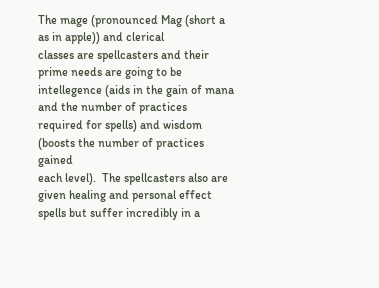The mage (pronounced Mag (short a as in apple)) and clerical
classes are spellcasters and their prime needs are going to be
intellegence (aids in the gain of mana and the number of practices
required for spells) and wisdom (boosts the number of practices gained
each level).  The spellcasters also are given healing and personal effect
spells but suffer incredibly in a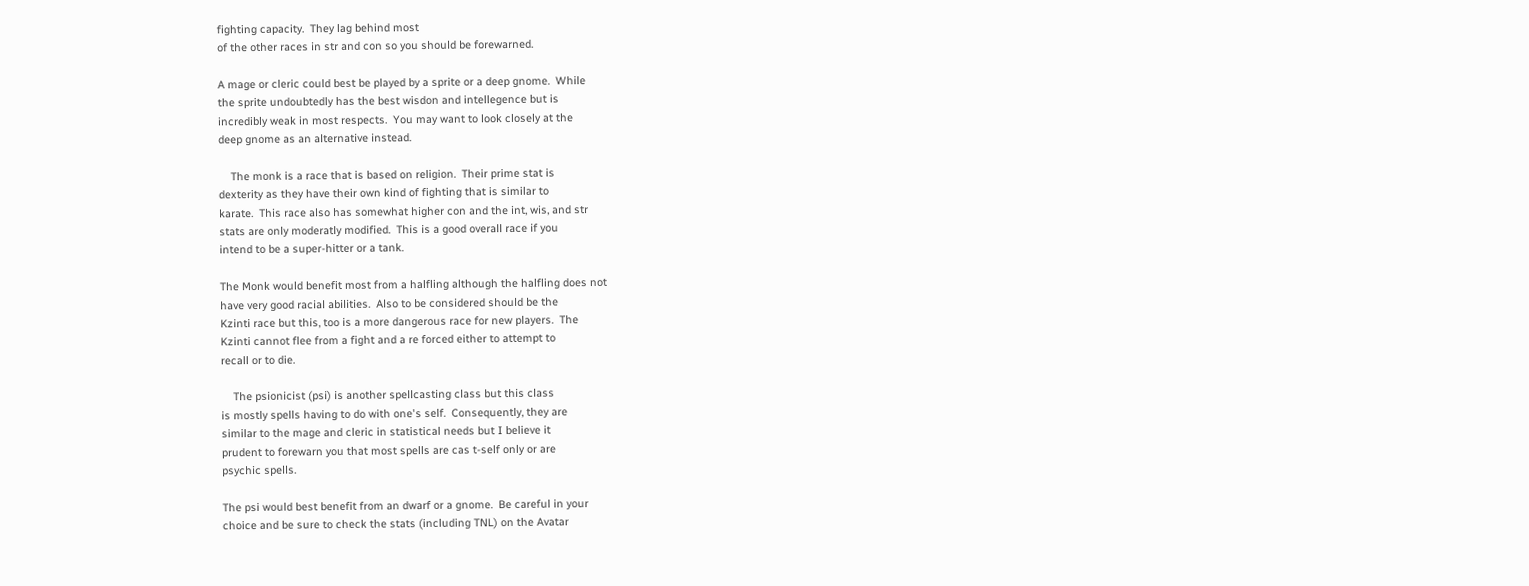fighting capacity.  They lag behind most
of the other races in str and con so you should be forewarned.

A mage or cleric could best be played by a sprite or a deep gnome.  While
the sprite undoubtedly has the best wisdon and intellegence but is
incredibly weak in most respects.  You may want to look closely at the
deep gnome as an alternative instead.

    The monk is a race that is based on religion.  Their prime stat is
dexterity as they have their own kind of fighting that is similar to
karate.  This race also has somewhat higher con and the int, wis, and str
stats are only moderatly modified.  This is a good overall race if you
intend to be a super-hitter or a tank.

The Monk would benefit most from a halfling although the halfling does not
have very good racial abilities.  Also to be considered should be the
Kzinti race but this, too is a more dangerous race for new players.  The
Kzinti cannot flee from a fight and a re forced either to attempt to
recall or to die.

    The psionicist (psi) is another spellcasting class but this class
is mostly spells having to do with one's self.  Consequently, they are
similar to the mage and cleric in statistical needs but I believe it
prudent to forewarn you that most spells are cas t-self only or are
psychic spells.

The psi would best benefit from an dwarf or a gnome.  Be careful in your
choice and be sure to check the stats (including TNL) on the Avatar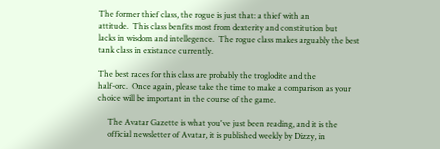The former thief class, the rogue is just that: a thief with an
attitude.  This class benfits most from dexterity and constitution but
lacks in wisdom and intellegence.  The rogue class makes arguably the best
tank class in existance currently.

The best races for this class are probably the troglodite and the
half-orc.  Once again, please take the time to make a comparison as your
choice will be important in the course of the game.

     The Avatar Gazette is what you've just been reading, and it is the
     official newsletter of Avatar, it is published weekly by Dizzy, in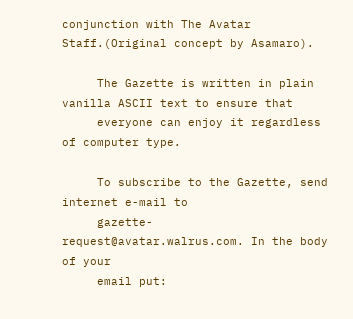conjunction with The Avatar Staff.(Original concept by Asamaro).

     The Gazette is written in plain vanilla ASCII text to ensure that
     everyone can enjoy it regardless of computer type.

     To subscribe to the Gazette, send internet e-mail to
     gazette-request@avatar.walrus.com. In the body of your
     email put: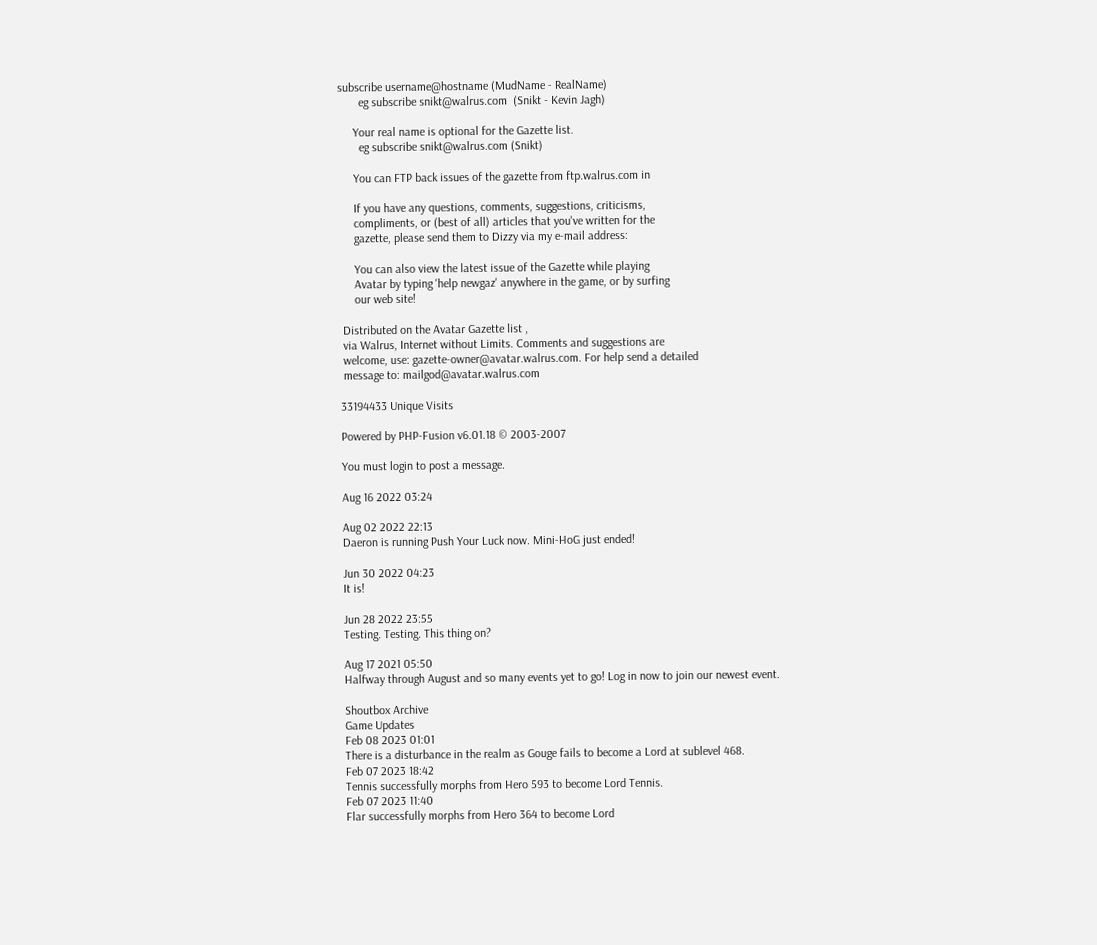subscribe username@hostname (MudName - RealName)
       eg subscribe snikt@walrus.com  (Snikt - Kevin Jagh)

     Your real name is optional for the Gazette list.
       eg subscribe snikt@walrus.com (Snikt)

     You can FTP back issues of the gazette from ftp.walrus.com in

     If you have any questions, comments, suggestions, criticisms,
     compliments, or (best of all) articles that you've written for the
     gazette, please send them to Dizzy via my e-mail address:

     You can also view the latest issue of the Gazette while playing
     Avatar by typing 'help newgaz' anywhere in the game, or by surfing
     our web site!

 Distributed on the Avatar Gazette list ,
 via Walrus, Internet without Limits. Comments and suggestions are
 welcome, use: gazette-owner@avatar.walrus.com. For help send a detailed
 message to: mailgod@avatar.walrus.com

33194433 Unique Visits

Powered by PHP-Fusion v6.01.18 © 2003-2007

You must login to post a message.

Aug 16 2022 03:24

Aug 02 2022 22:13
Daeron is running Push Your Luck now. Mini-HoG just ended!

Jun 30 2022 04:23
It is!

Jun 28 2022 23:55
Testing. Testing. This thing on?

Aug 17 2021 05:50
Halfway through August and so many events yet to go! Log in now to join our newest event.

Shoutbox Archive
Game Updates
Feb 08 2023 01:01
There is a disturbance in the realm as Gouge fails to become a Lord at sublevel 468.
Feb 07 2023 18:42
Tennis successfully morphs from Hero 593 to become Lord Tennis.
Feb 07 2023 11:40
Flar successfully morphs from Hero 364 to become Lord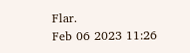Flar.
Feb 06 2023 11:26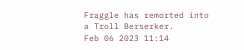Fraggle has remorted into a Troll Berserker.
Feb 06 2023 11:14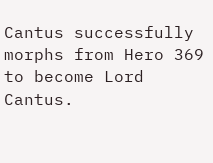Cantus successfully morphs from Hero 369 to become Lord Cantus.